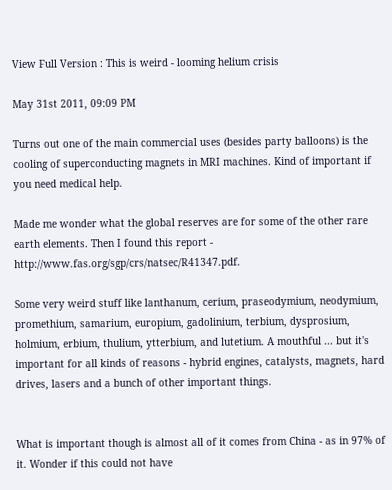View Full Version : This is weird - looming helium crisis

May 31st 2011, 09:09 PM

Turns out one of the main commercial uses (besides party balloons) is the cooling of superconducting magnets in MRI machines. Kind of important if you need medical help.

Made me wonder what the global reserves are for some of the other rare earth elements. Then I found this report - http://www.fas.org/sgp/crs/natsec/R41347.pdf.

Some very weird stuff like lanthanum, cerium, praseodymium, neodymium, promethium, samarium, europium, gadolinium, terbium, dysprosium, holmium, erbium, thulium, ytterbium, and lutetium. A mouthful ... but it's important for all kinds of reasons - hybrid engines, catalysts, magnets, hard drives, lasers and a bunch of other important things.


What is important though is almost all of it comes from China - as in 97% of it. Wonder if this could not have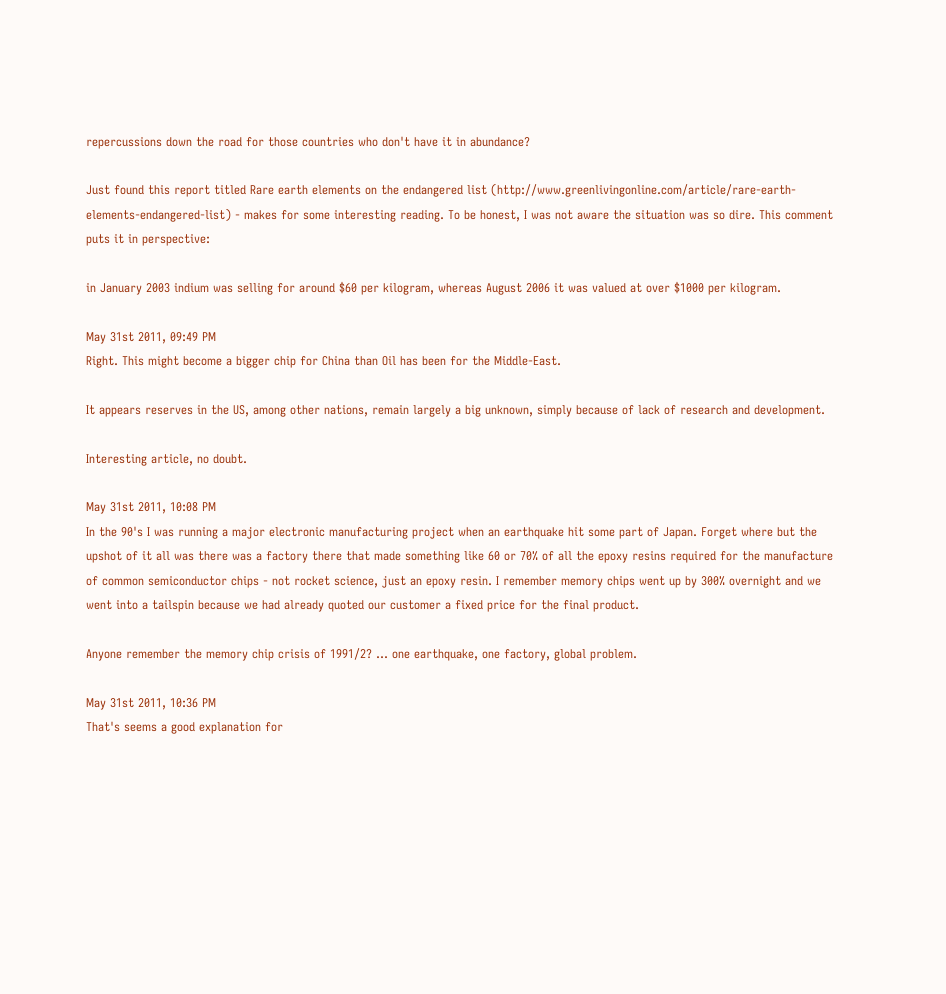repercussions down the road for those countries who don't have it in abundance?

Just found this report titled Rare earth elements on the endangered list (http://www.greenlivingonline.com/article/rare-earth-elements-endangered-list) - makes for some interesting reading. To be honest, I was not aware the situation was so dire. This comment puts it in perspective:

in January 2003 indium was selling for around $60 per kilogram, whereas August 2006 it was valued at over $1000 per kilogram.

May 31st 2011, 09:49 PM
Right. This might become a bigger chip for China than Oil has been for the Middle-East.

It appears reserves in the US, among other nations, remain largely a big unknown, simply because of lack of research and development.

Interesting article, no doubt.

May 31st 2011, 10:08 PM
In the 90's I was running a major electronic manufacturing project when an earthquake hit some part of Japan. Forget where but the upshot of it all was there was a factory there that made something like 60 or 70% of all the epoxy resins required for the manufacture of common semiconductor chips - not rocket science, just an epoxy resin. I remember memory chips went up by 300% overnight and we went into a tailspin because we had already quoted our customer a fixed price for the final product.

Anyone remember the memory chip crisis of 1991/2? ... one earthquake, one factory, global problem.

May 31st 2011, 10:36 PM
That's seems a good explanation for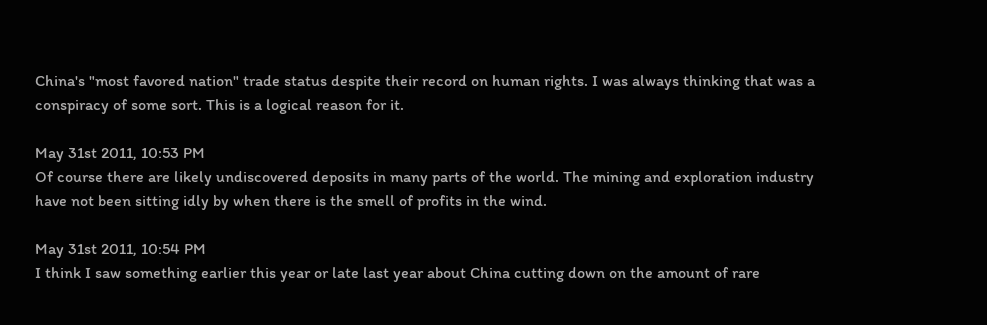China's "most favored nation" trade status despite their record on human rights. I was always thinking that was a conspiracy of some sort. This is a logical reason for it.

May 31st 2011, 10:53 PM
Of course there are likely undiscovered deposits in many parts of the world. The mining and exploration industry have not been sitting idly by when there is the smell of profits in the wind.

May 31st 2011, 10:54 PM
I think I saw something earlier this year or late last year about China cutting down on the amount of rare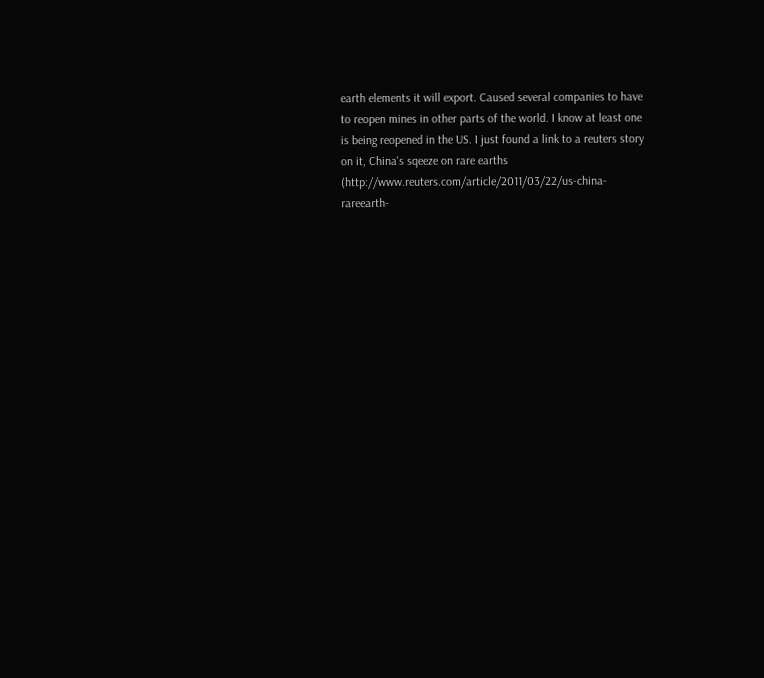earth elements it will export. Caused several companies to have to reopen mines in other parts of the world. I know at least one is being reopened in the US. I just found a link to a reuters story on it, China's sqeeze on rare earths (http://www.reuters.com/article/2011/03/22/us-china-rareearth-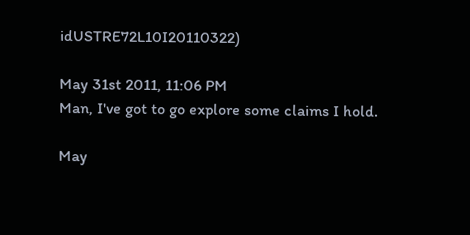idUSTRE72L10I20110322)

May 31st 2011, 11:06 PM
Man, I've got to go explore some claims I hold.

May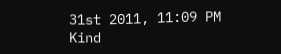31st 2011, 11:09 PM
Kind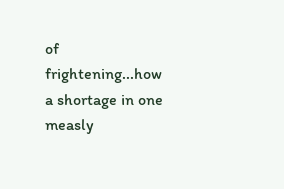of frightening...how a shortage in one measly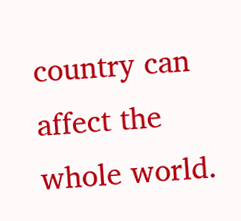country can affect the whole world.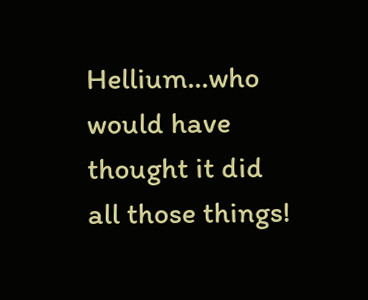Hellium...who would have thought it did all those things!